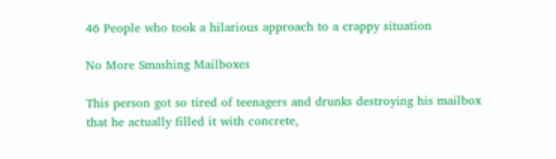46 People who took a hilarious approach to a crappy situation

No More Smashing Mailboxes

This person got so tired of teenagers and drunks destroying his mailbox that he actually filled it with concrete,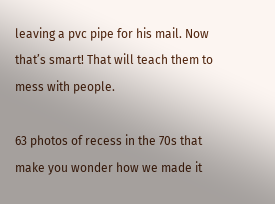leaving a pvc pipe for his mail. Now that’s smart! That will teach them to mess with people.

63 photos of recess in the 70s that make you wonder how we made it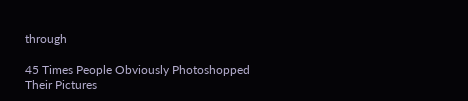through

45 Times People Obviously Photoshopped Their Pictures